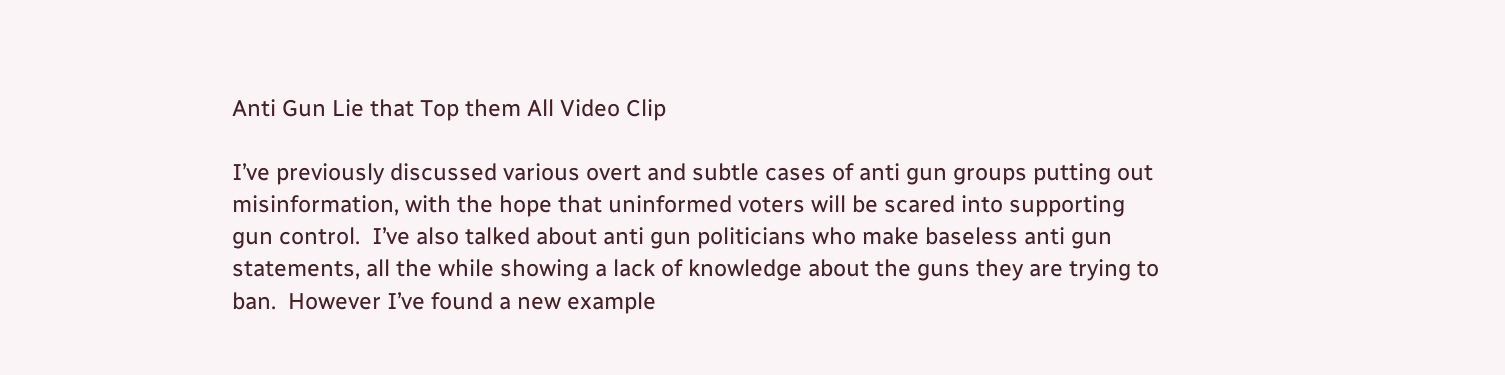Anti Gun Lie that Top them All Video Clip

I’ve previously discussed various overt and subtle cases of anti gun groups putting out misinformation, with the hope that uninformed voters will be scared into supporting gun control.  I’ve also talked about anti gun politicians who make baseless anti gun statements, all the while showing a lack of knowledge about the guns they are trying to ban.  However I’ve found a new example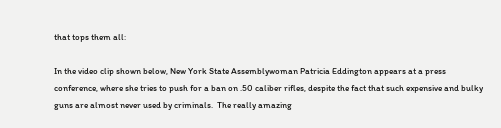that tops them all:

In the video clip shown below, New York State Assemblywoman Patricia Eddington appears at a press conference, where she tries to push for a ban on .50 caliber rifles, despite the fact that such expensive and bulky guns are almost never used by criminals.  The really amazing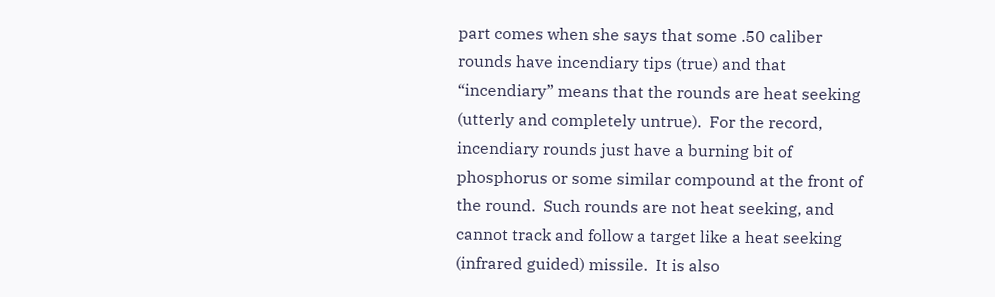part comes when she says that some .50 caliber rounds have incendiary tips (true) and that “incendiary” means that the rounds are heat seeking (utterly and completely untrue).  For the record, incendiary rounds just have a burning bit of phosphorus or some similar compound at the front of the round.  Such rounds are not heat seeking, and cannot track and follow a target like a heat seeking (infrared guided) missile.  It is also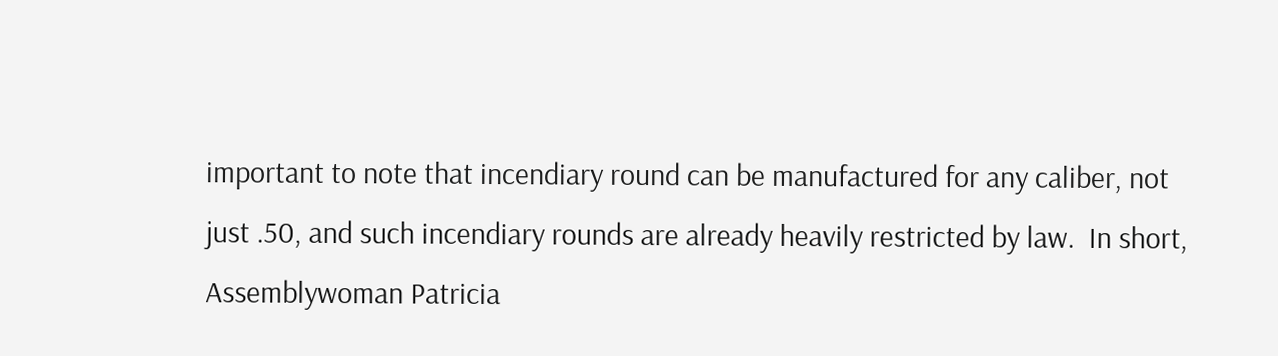important to note that incendiary round can be manufactured for any caliber, not just .50, and such incendiary rounds are already heavily restricted by law.  In short, Assemblywoman Patricia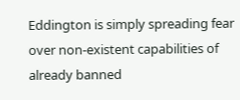Eddington is simply spreading fear over non-existent capabilities of already banned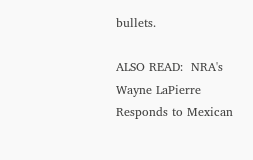bullets.

ALSO READ:  NRA's Wayne LaPierre Responds to Mexican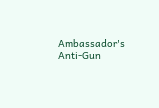Ambassador's Anti-Gun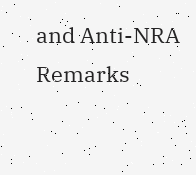and Anti-NRA Remarks